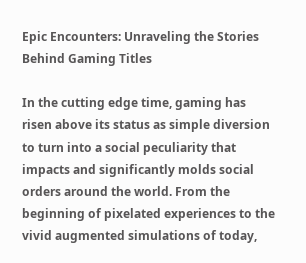Epic Encounters: Unraveling the Stories Behind Gaming Titles

In the cutting edge time, gaming has risen above its status as simple diversion to turn into a social peculiarity that impacts and significantly molds social orders around the world. From the beginning of pixelated experiences to the vivid augmented simulations of today,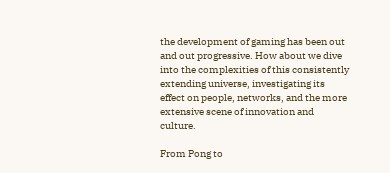the development of gaming has been out and out progressive. How about we dive into the complexities of this consistently extending universe, investigating its effect on people, networks, and the more extensive scene of innovation and culture.

From Pong to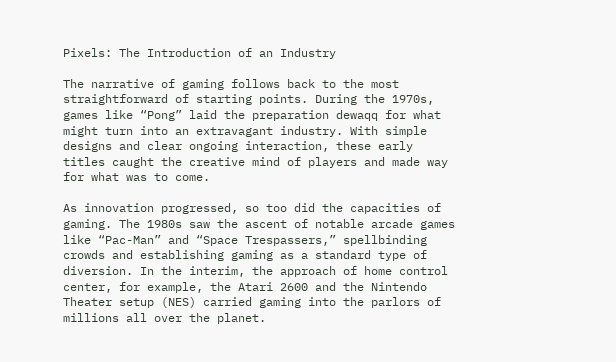Pixels: The Introduction of an Industry

The narrative of gaming follows back to the most straightforward of starting points. During the 1970s, games like “Pong” laid the preparation dewaqq for what might turn into an extravagant industry. With simple designs and clear ongoing interaction, these early titles caught the creative mind of players and made way for what was to come.

As innovation progressed, so too did the capacities of gaming. The 1980s saw the ascent of notable arcade games like “Pac-Man” and “Space Trespassers,” spellbinding crowds and establishing gaming as a standard type of diversion. In the interim, the approach of home control center, for example, the Atari 2600 and the Nintendo Theater setup (NES) carried gaming into the parlors of millions all over the planet.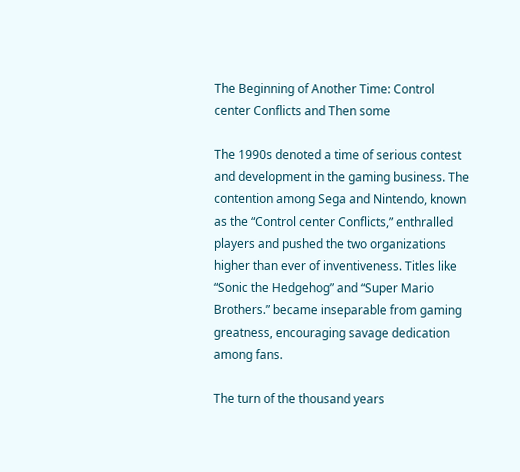The Beginning of Another Time: Control center Conflicts and Then some

The 1990s denoted a time of serious contest and development in the gaming business. The contention among Sega and Nintendo, known as the “Control center Conflicts,” enthralled players and pushed the two organizations higher than ever of inventiveness. Titles like “Sonic the Hedgehog” and “Super Mario Brothers.” became inseparable from gaming greatness, encouraging savage dedication among fans.

The turn of the thousand years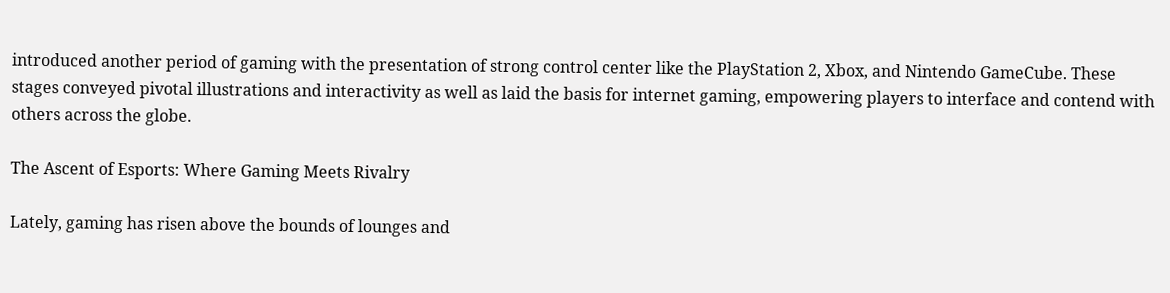introduced another period of gaming with the presentation of strong control center like the PlayStation 2, Xbox, and Nintendo GameCube. These stages conveyed pivotal illustrations and interactivity as well as laid the basis for internet gaming, empowering players to interface and contend with others across the globe.

The Ascent of Esports: Where Gaming Meets Rivalry

Lately, gaming has risen above the bounds of lounges and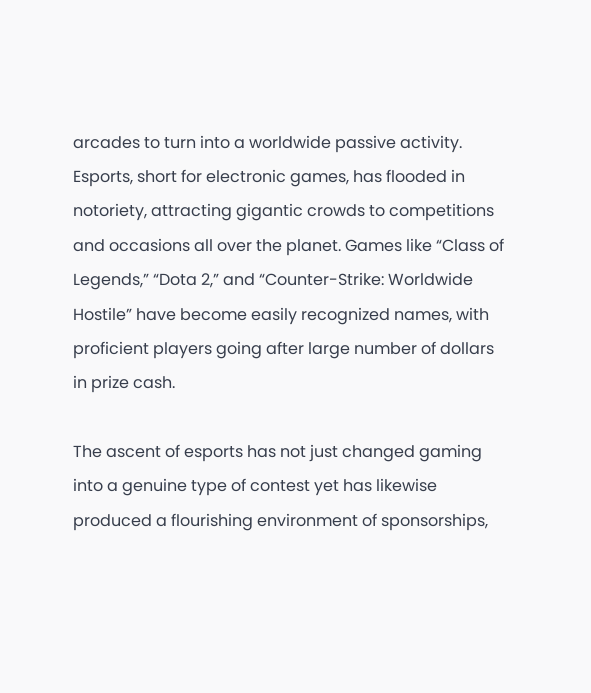arcades to turn into a worldwide passive activity. Esports, short for electronic games, has flooded in notoriety, attracting gigantic crowds to competitions and occasions all over the planet. Games like “Class of Legends,” “Dota 2,” and “Counter-Strike: Worldwide Hostile” have become easily recognized names, with proficient players going after large number of dollars in prize cash.

The ascent of esports has not just changed gaming into a genuine type of contest yet has likewise produced a flourishing environment of sponsorships,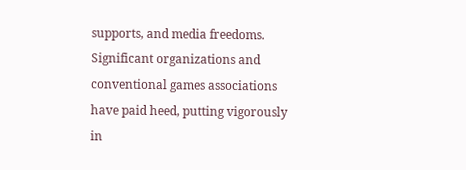supports, and media freedoms. Significant organizations and conventional games associations have paid heed, putting vigorously in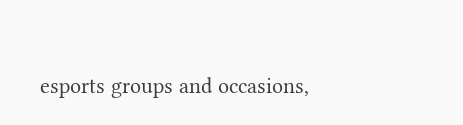esports groups and occasions,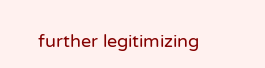further legitimizing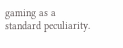gaming as a standard peculiarity.